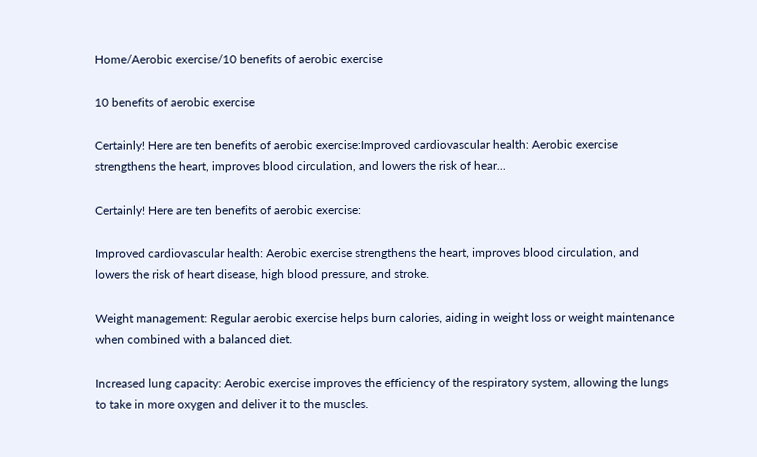Home/Aerobic exercise/10 benefits of aerobic exercise

10 benefits of aerobic exercise

Certainly! Here are ten benefits of aerobic exercise:Improved cardiovascular health: Aerobic exercise strengthens the heart, improves blood circulation, and lowers the risk of hear...

Certainly! Here are ten benefits of aerobic exercise:

Improved cardiovascular health: Aerobic exercise strengthens the heart, improves blood circulation, and lowers the risk of heart disease, high blood pressure, and stroke.

Weight management: Regular aerobic exercise helps burn calories, aiding in weight loss or weight maintenance when combined with a balanced diet.

Increased lung capacity: Aerobic exercise improves the efficiency of the respiratory system, allowing the lungs to take in more oxygen and deliver it to the muscles.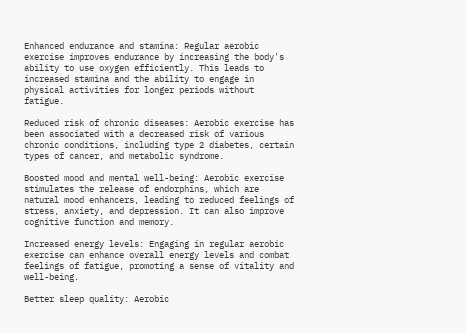Enhanced endurance and stamina: Regular aerobic exercise improves endurance by increasing the body's ability to use oxygen efficiently. This leads to increased stamina and the ability to engage in physical activities for longer periods without fatigue.

Reduced risk of chronic diseases: Aerobic exercise has been associated with a decreased risk of various chronic conditions, including type 2 diabetes, certain types of cancer, and metabolic syndrome.

Boosted mood and mental well-being: Aerobic exercise stimulates the release of endorphins, which are natural mood enhancers, leading to reduced feelings of stress, anxiety, and depression. It can also improve cognitive function and memory.

Increased energy levels: Engaging in regular aerobic exercise can enhance overall energy levels and combat feelings of fatigue, promoting a sense of vitality and well-being.

Better sleep quality: Aerobic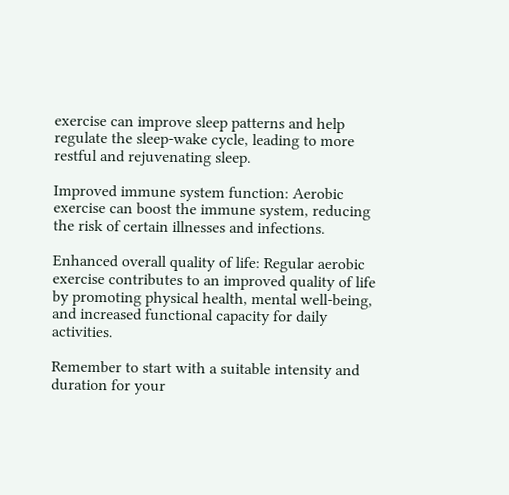exercise can improve sleep patterns and help regulate the sleep-wake cycle, leading to more restful and rejuvenating sleep.

Improved immune system function: Aerobic exercise can boost the immune system, reducing the risk of certain illnesses and infections.

Enhanced overall quality of life: Regular aerobic exercise contributes to an improved quality of life by promoting physical health, mental well-being, and increased functional capacity for daily activities.

Remember to start with a suitable intensity and duration for your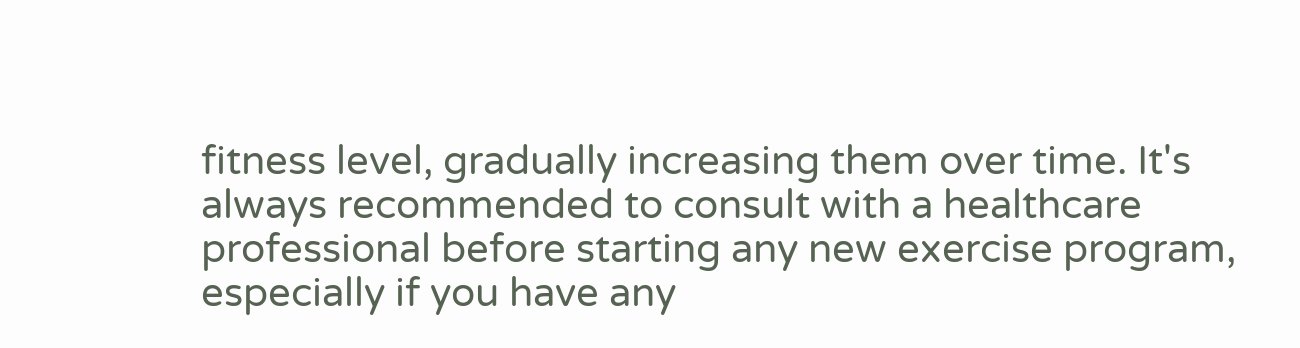fitness level, gradually increasing them over time. It's always recommended to consult with a healthcare professional before starting any new exercise program, especially if you have any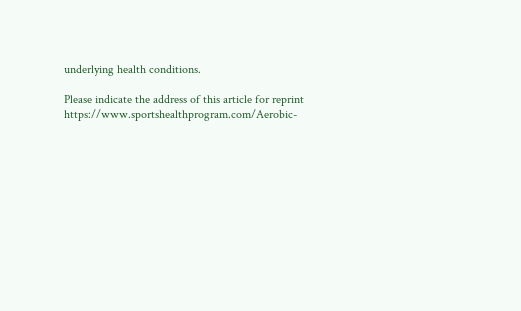underlying health conditions.

Please indicate the address of this article for reprint https://www.sportshealthprogram.com/Aerobic-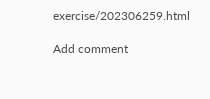exercise/202306259.html

Add comment